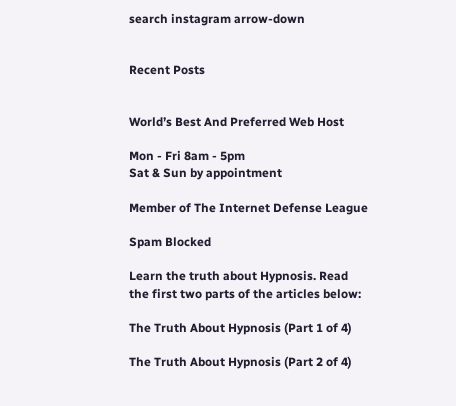search instagram arrow-down


Recent Posts


World’s Best And Preferred Web Host

Mon - Fri 8am - 5pm
Sat & Sun by appointment

Member of The Internet Defense League

Spam Blocked

Learn the truth about Hypnosis. Read the first two parts of the articles below:

The Truth About Hypnosis (Part 1 of 4)

The Truth About Hypnosis (Part 2 of 4)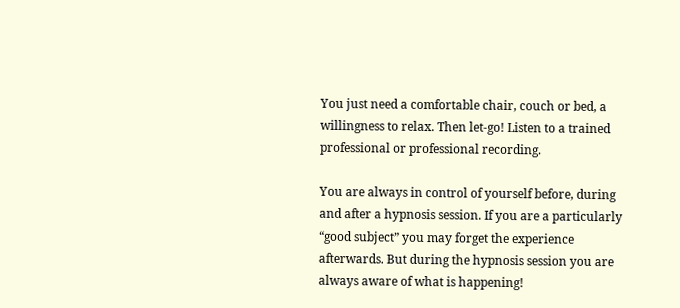You just need a comfortable chair, couch or bed, a willingness to relax. Then let-go! Listen to a trained professional or professional recording.

You are always in control of yourself before, during and after a hypnosis session. If you are a particularly “good subject” you may forget the experience afterwards. But during the hypnosis session you are always aware of what is happening!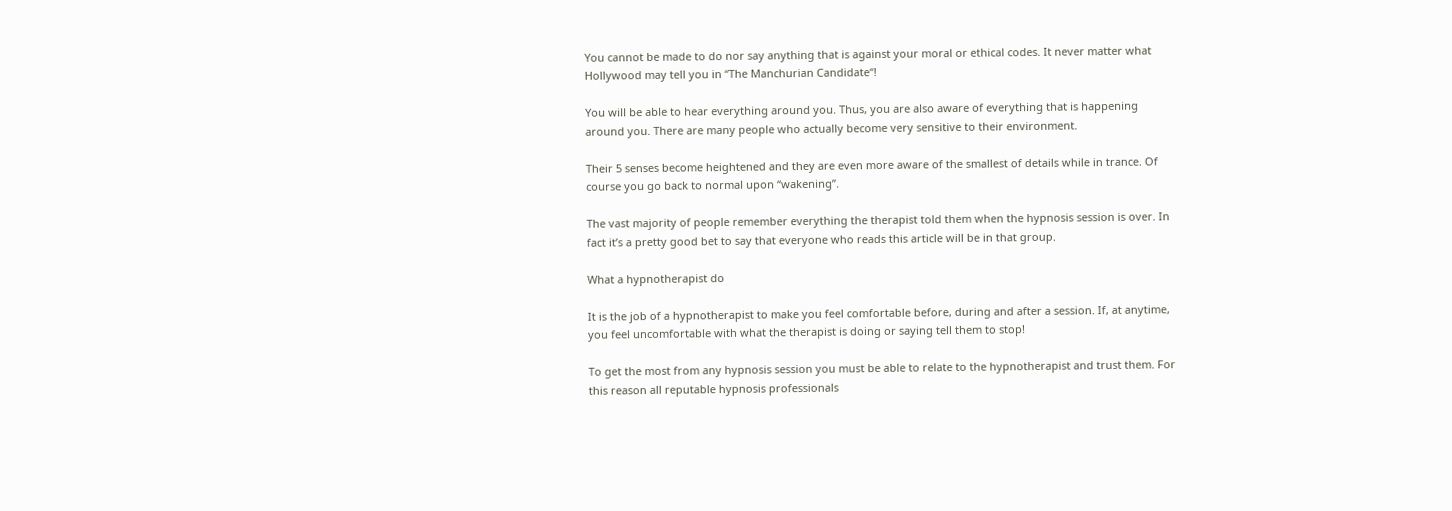You cannot be made to do nor say anything that is against your moral or ethical codes. It never matter what Hollywood may tell you in “The Manchurian Candidate“!

You will be able to hear everything around you. Thus, you are also aware of everything that is happening around you. There are many people who actually become very sensitive to their environment.

Their 5 senses become heightened and they are even more aware of the smallest of details while in trance. Of course you go back to normal upon “wakening”.

The vast majority of people remember everything the therapist told them when the hypnosis session is over. In fact it’s a pretty good bet to say that everyone who reads this article will be in that group.

What a hypnotherapist do

It is the job of a hypnotherapist to make you feel comfortable before, during and after a session. If, at anytime, you feel uncomfortable with what the therapist is doing or saying tell them to stop!

To get the most from any hypnosis session you must be able to relate to the hypnotherapist and trust them. For this reason all reputable hypnosis professionals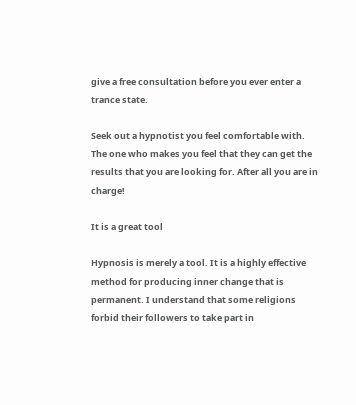give a free consultation before you ever enter a trance state.

Seek out a hypnotist you feel comfortable with. The one who makes you feel that they can get the results that you are looking for. After all you are in charge!

It is a great tool

Hypnosis is merely a tool. It is a highly effective method for producing inner change that is permanent. I understand that some religions forbid their followers to take part in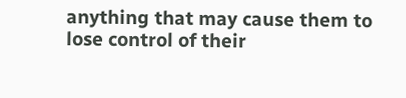anything that may cause them to lose control of their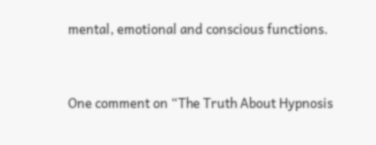mental, emotional and conscious functions.



One comment on “The Truth About Hypnosis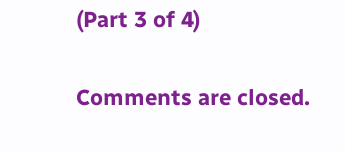(Part 3 of 4)

Comments are closed.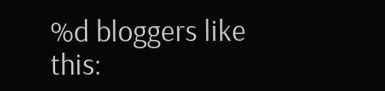%d bloggers like this: